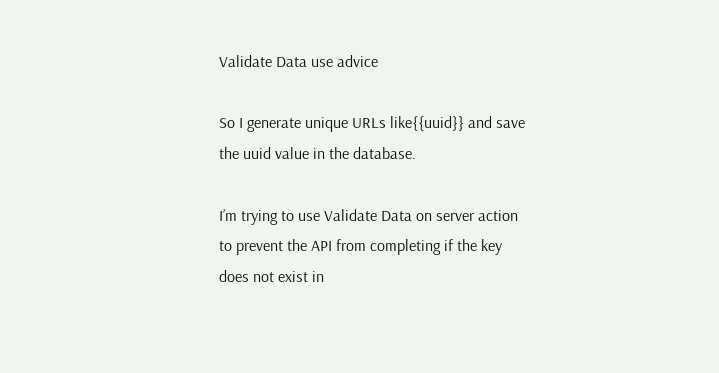Validate Data use advice

So I generate unique URLs like{{uuid}} and save the uuid value in the database.

I’m trying to use Validate Data on server action to prevent the API from completing if the key does not exist in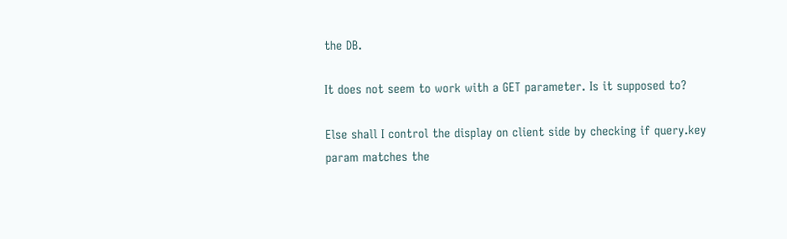the DB.

It does not seem to work with a GET parameter. Is it supposed to?

Else shall I control the display on client side by checking if query.key param matches the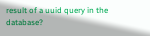result of a uuid query in the database?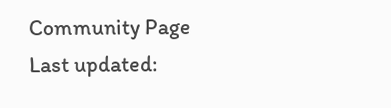Community Page
Last updated: